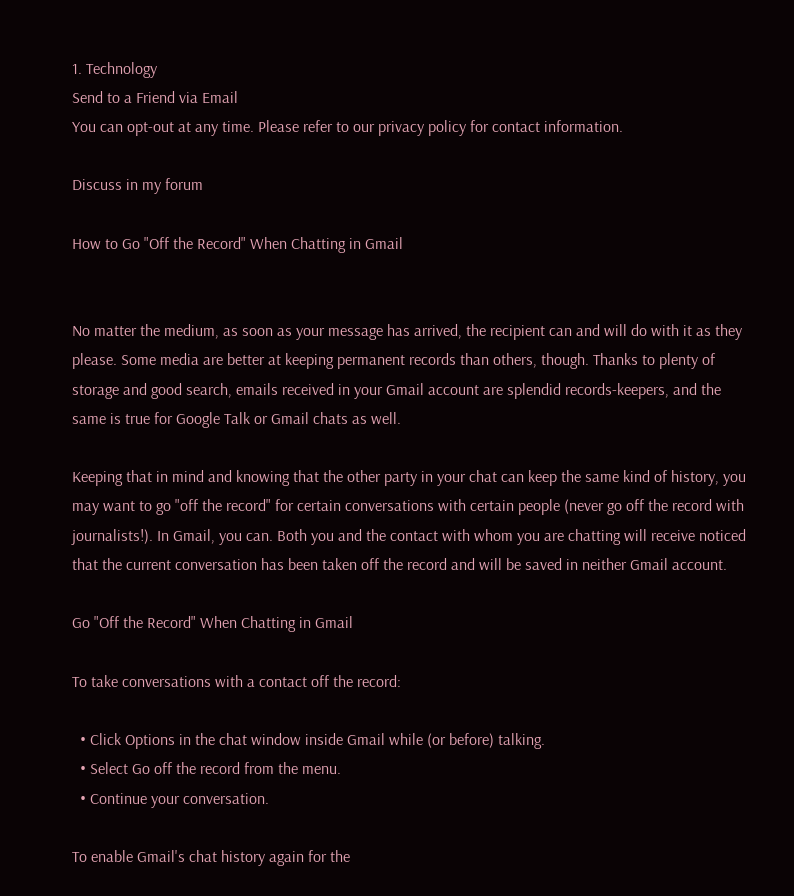1. Technology
Send to a Friend via Email
You can opt-out at any time. Please refer to our privacy policy for contact information.

Discuss in my forum

How to Go "Off the Record" When Chatting in Gmail


No matter the medium, as soon as your message has arrived, the recipient can and will do with it as they please. Some media are better at keeping permanent records than others, though. Thanks to plenty of storage and good search, emails received in your Gmail account are splendid records-keepers, and the same is true for Google Talk or Gmail chats as well.

Keeping that in mind and knowing that the other party in your chat can keep the same kind of history, you may want to go "off the record" for certain conversations with certain people (never go off the record with journalists!). In Gmail, you can. Both you and the contact with whom you are chatting will receive noticed that the current conversation has been taken off the record and will be saved in neither Gmail account.

Go "Off the Record" When Chatting in Gmail

To take conversations with a contact off the record:

  • Click Options in the chat window inside Gmail while (or before) talking.
  • Select Go off the record from the menu.
  • Continue your conversation.

To enable Gmail's chat history again for the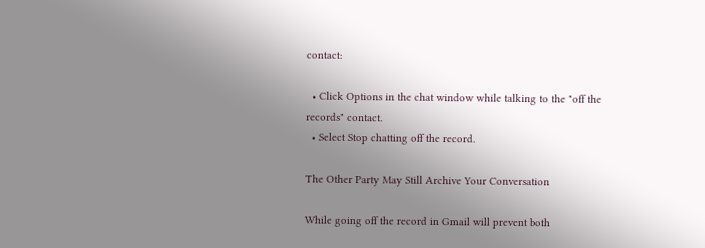contact:

  • Click Options in the chat window while talking to the "off the records" contact.
  • Select Stop chatting off the record.

The Other Party May Still Archive Your Conversation

While going off the record in Gmail will prevent both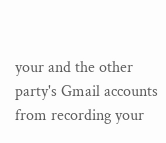your and the other party's Gmail accounts from recording your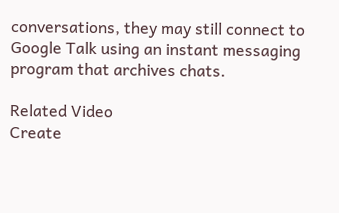conversations, they may still connect to Google Talk using an instant messaging program that archives chats.

Related Video
Create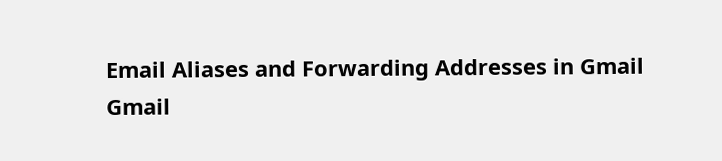Email Aliases and Forwarding Addresses in Gmail
Gmail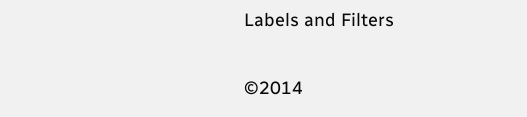Labels and Filters

©2014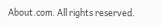About.com. All rights reserved.